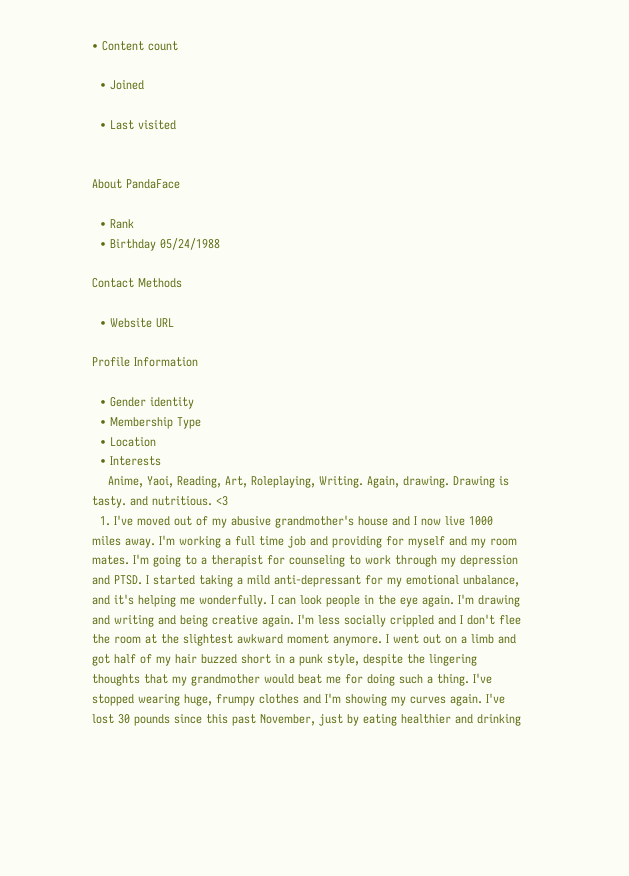• Content count

  • Joined

  • Last visited


About PandaFace

  • Rank
  • Birthday 05/24/1988

Contact Methods

  • Website URL

Profile Information

  • Gender identity
  • Membership Type
  • Location
  • Interests
    Anime, Yaoi, Reading, Art, Roleplaying, Writing. Again, drawing. Drawing is tasty. and nutritious. <3
  1. I've moved out of my abusive grandmother's house and I now live 1000 miles away. I'm working a full time job and providing for myself and my room mates. I'm going to a therapist for counseling to work through my depression and PTSD. I started taking a mild anti-depressant for my emotional unbalance, and it's helping me wonderfully. I can look people in the eye again. I'm drawing and writing and being creative again. I'm less socially crippled and I don't flee the room at the slightest awkward moment anymore. I went out on a limb and got half of my hair buzzed short in a punk style, despite the lingering thoughts that my grandmother would beat me for doing such a thing. I've stopped wearing huge, frumpy clothes and I'm showing my curves again. I've lost 30 pounds since this past November, just by eating healthier and drinking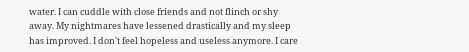water. I can cuddle with close friends and not flinch or shy away. My nightmares have lessened drastically and my sleep has improved. I don't feel hopeless and useless anymore. I care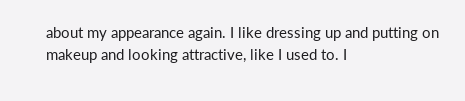about my appearance again. I like dressing up and putting on makeup and looking attractive, like I used to. I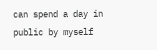can spend a day in public by myself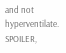and not hyperventilate. SPOILER,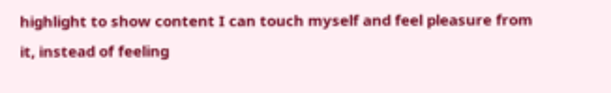highlight to show content I can touch myself and feel pleasure from it, instead of feeling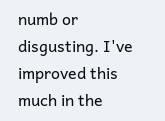numb or disgusting. I've improved this much in the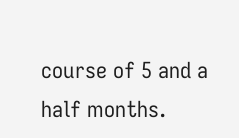course of 5 and a half months.